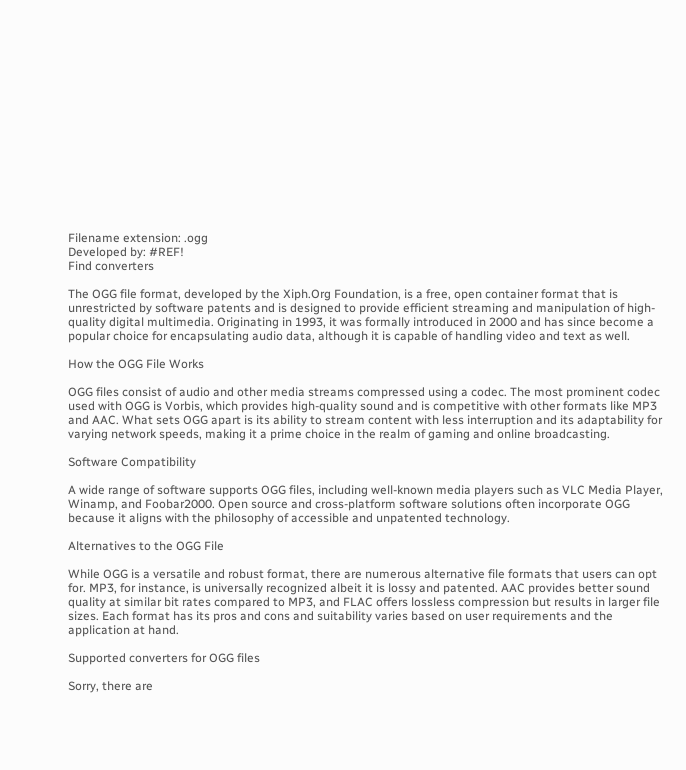Filename extension: .ogg
Developed by: #REF!
Find converters

The OGG file format, developed by the Xiph.Org Foundation, is a free, open container format that is unrestricted by software patents and is designed to provide efficient streaming and manipulation of high-quality digital multimedia. Originating in 1993, it was formally introduced in 2000 and has since become a popular choice for encapsulating audio data, although it is capable of handling video and text as well.

How the OGG File Works

OGG files consist of audio and other media streams compressed using a codec. The most prominent codec used with OGG is Vorbis, which provides high-quality sound and is competitive with other formats like MP3 and AAC. What sets OGG apart is its ability to stream content with less interruption and its adaptability for varying network speeds, making it a prime choice in the realm of gaming and online broadcasting.

Software Compatibility

A wide range of software supports OGG files, including well-known media players such as VLC Media Player, Winamp, and Foobar2000. Open source and cross-platform software solutions often incorporate OGG because it aligns with the philosophy of accessible and unpatented technology.

Alternatives to the OGG File

While OGG is a versatile and robust format, there are numerous alternative file formats that users can opt for. MP3, for instance, is universally recognized albeit it is lossy and patented. AAC provides better sound quality at similar bit rates compared to MP3, and FLAC offers lossless compression but results in larger file sizes. Each format has its pros and cons and suitability varies based on user requirements and the application at hand.

Supported converters for OGG files

Sorry, there are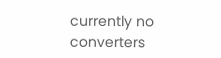currently no converters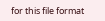for this file format